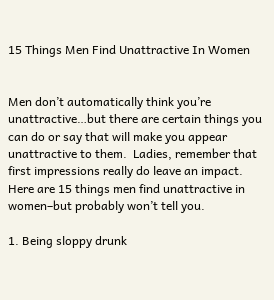15 Things Men Find Unattractive In Women


Men don’t automatically think you’re unattractive…but there are certain things you can do or say that will make you appear unattractive to them.  Ladies, remember that first impressions really do leave an impact.  Here are 15 things men find unattractive in women–but probably won’t tell you.

1. Being sloppy drunk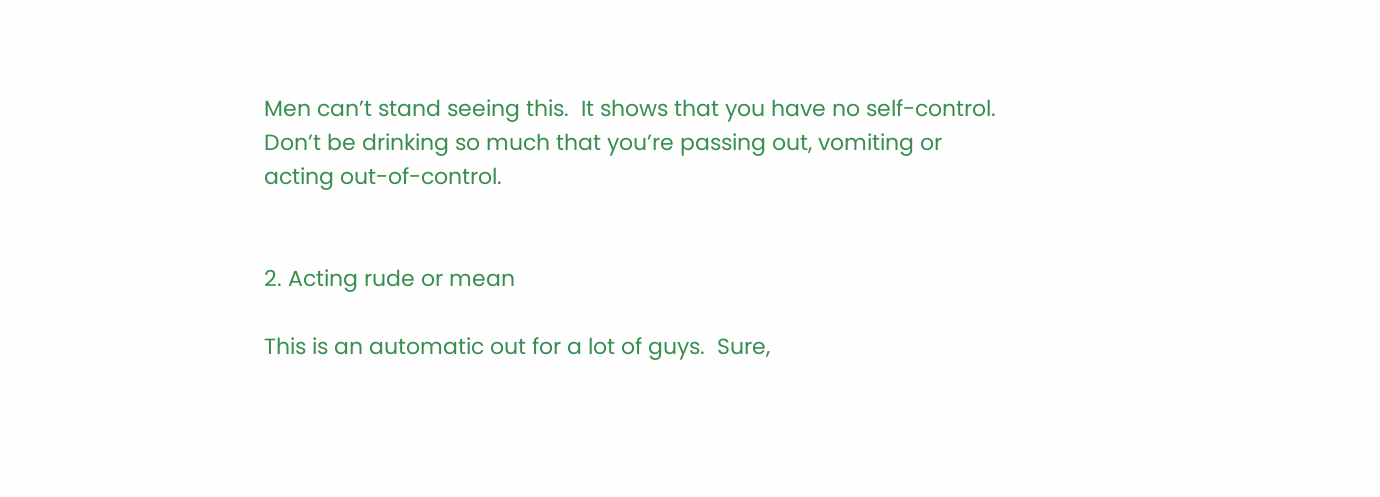Men can’t stand seeing this.  It shows that you have no self-control.  Don’t be drinking so much that you’re passing out, vomiting or acting out-of-control.


2. Acting rude or mean

This is an automatic out for a lot of guys.  Sure,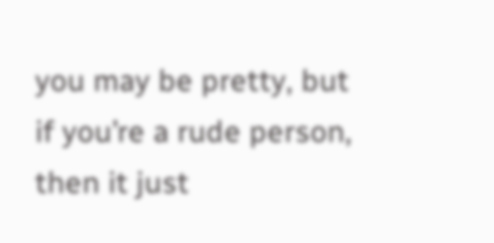you may be pretty, but if you’re a rude person, then it just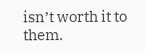isn’t worth it to them.